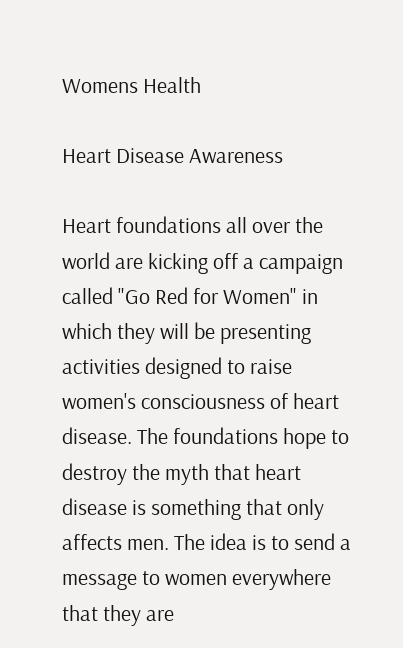Womens Health

Heart Disease Awareness

Heart foundations all over the world are kicking off a campaign called "Go Red for Women" in which they will be presenting activities designed to raise women's consciousness of heart disease. The foundations hope to destroy the myth that heart disease is something that only affects men. The idea is to send a message to women everywhere that they are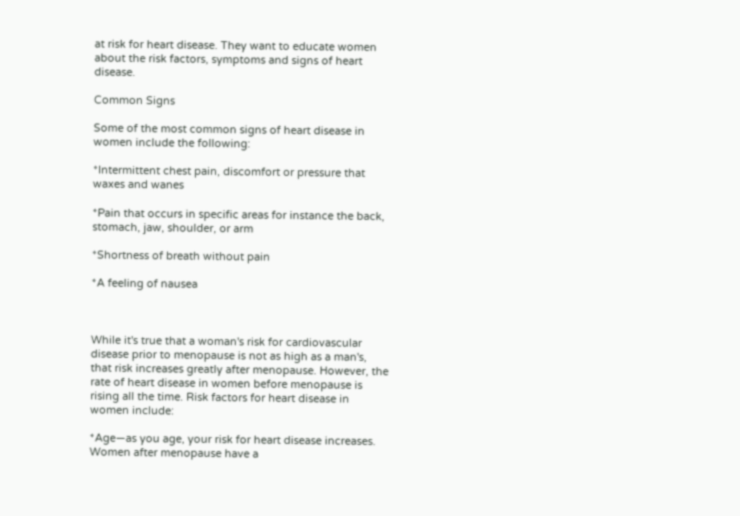at risk for heart disease. They want to educate women about the risk factors, symptoms and signs of heart disease.

Common Signs

Some of the most common signs of heart disease in women include the following:

*Intermittent chest pain, discomfort or pressure that waxes and wanes

*Pain that occurs in specific areas for instance the back, stomach, jaw, shoulder, or arm

*Shortness of breath without pain

*A feeling of nausea



While it's true that a woman's risk for cardiovascular disease prior to menopause is not as high as a man's, that risk increases greatly after menopause. However, the rate of heart disease in women before menopause is rising all the time. Risk factors for heart disease in women include:

*Age—as you age, your risk for heart disease increases. Women after menopause have a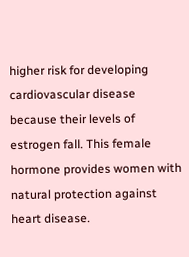higher risk for developing cardiovascular disease because their levels of estrogen fall. This female hormone provides women with natural protection against heart disease.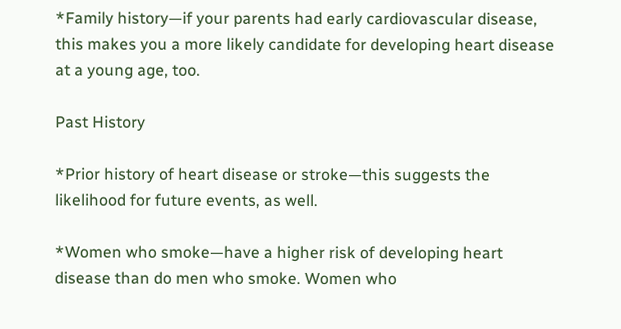*Family history—if your parents had early cardiovascular disease, this makes you a more likely candidate for developing heart disease at a young age, too.

Past History

*Prior history of heart disease or stroke—this suggests the likelihood for future events, as well.

*Women who smoke—have a higher risk of developing heart disease than do men who smoke. Women who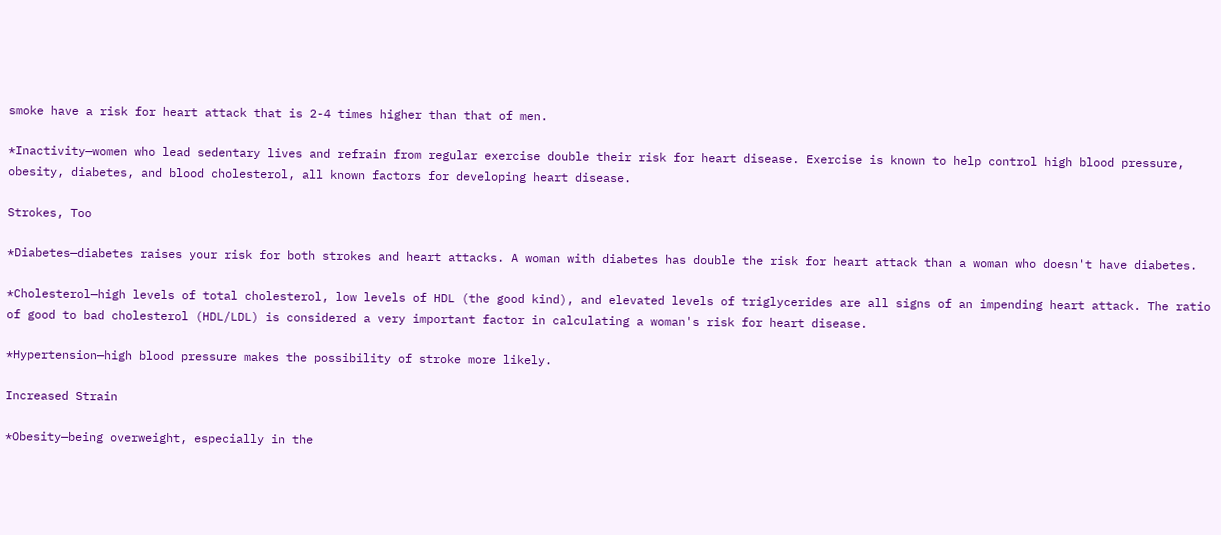smoke have a risk for heart attack that is 2-4 times higher than that of men.

*Inactivity—women who lead sedentary lives and refrain from regular exercise double their risk for heart disease. Exercise is known to help control high blood pressure, obesity, diabetes, and blood cholesterol, all known factors for developing heart disease.

Strokes, Too

*Diabetes—diabetes raises your risk for both strokes and heart attacks. A woman with diabetes has double the risk for heart attack than a woman who doesn't have diabetes.

*Cholesterol—high levels of total cholesterol, low levels of HDL (the good kind), and elevated levels of triglycerides are all signs of an impending heart attack. The ratio of good to bad cholesterol (HDL/LDL) is considered a very important factor in calculating a woman's risk for heart disease.

*Hypertension—high blood pressure makes the possibility of stroke more likely.

Increased Strain

*Obesity—being overweight, especially in the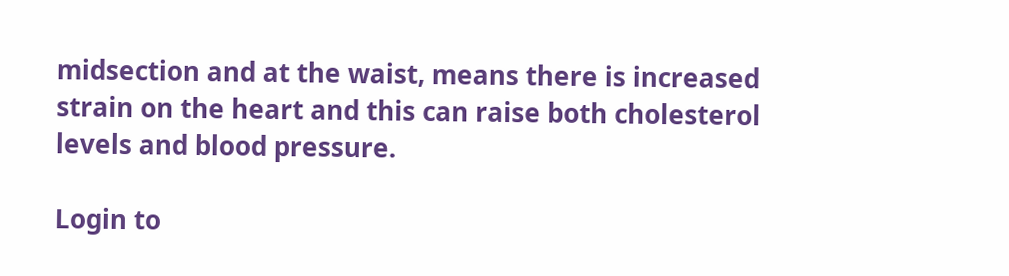midsection and at the waist, means there is increased strain on the heart and this can raise both cholesterol levels and blood pressure.

Login to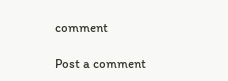comment

Post a comment